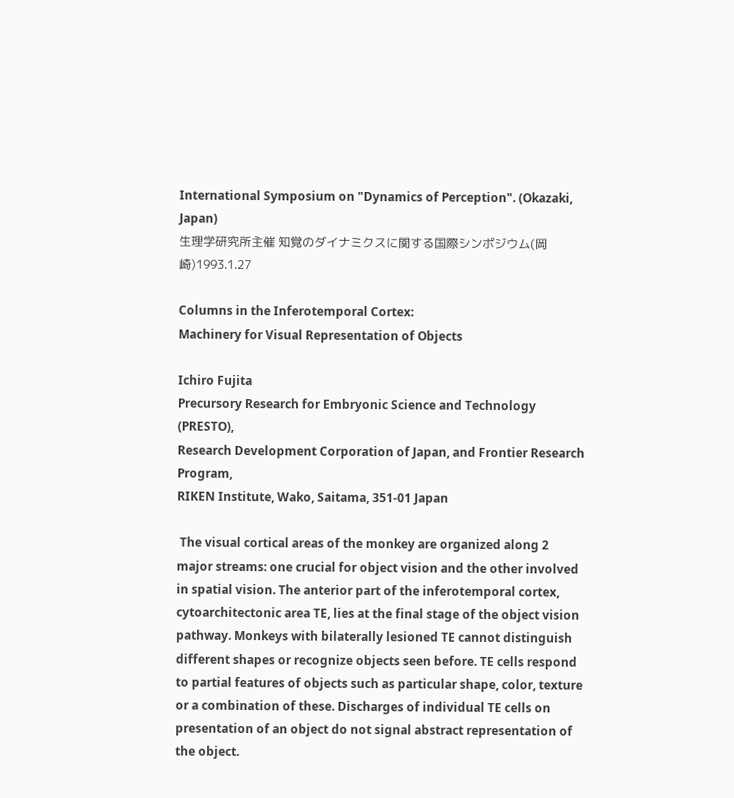International Symposium on "Dynamics of Perception". (Okazaki, Japan)
生理学研究所主催 知覚のダイナミクスに関する国際シンポジウム(岡崎)1993.1.27

Columns in the Inferotemporal Cortex:
Machinery for Visual Representation of Objects

Ichiro Fujita
Precursory Research for Embryonic Science and Technology (PRESTO),
Research Development Corporation of Japan, and Frontier Research Program,
RIKEN Institute, Wako, Saitama, 351-01 Japan

 The visual cortical areas of the monkey are organized along 2 major streams: one crucial for object vision and the other involved in spatial vision. The anterior part of the inferotemporal cortex, cytoarchitectonic area TE, lies at the final stage of the object vision pathway. Monkeys with bilaterally lesioned TE cannot distinguish different shapes or recognize objects seen before. TE cells respond to partial features of objects such as particular shape, color, texture or a combination of these. Discharges of individual TE cells on presentation of an object do not signal abstract representation of the object.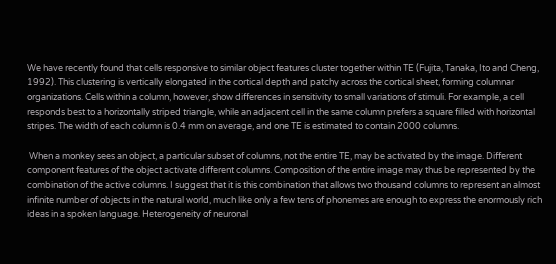We have recently found that cells responsive to similar object features cluster together within TE (Fujita, Tanaka, Ito and Cheng, 1992). This clustering is vertically elongated in the cortical depth and patchy across the cortical sheet, forming columnar organizations. Cells within a column, however, show differences in sensitivity to small variations of stimuli. For example, a cell responds best to a horizontally striped triangle, while an adjacent cell in the same column prefers a square filled with horizontal stripes. The width of each column is 0.4 mm on average, and one TE is estimated to contain 2000 columns.

 When a monkey sees an object, a particular subset of columns, not the entire TE, may be activated by the image. Different component features of the object activate different columns. Composition of the entire image may thus be represented by the combination of the active columns. I suggest that it is this combination that allows two thousand columns to represent an almost infinite number of objects in the natural world, much like only a few tens of phonemes are enough to express the enormously rich ideas in a spoken language. Heterogeneity of neuronal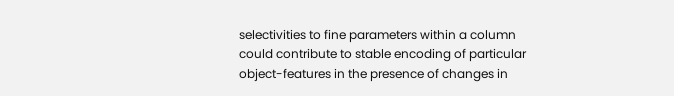selectivities to fine parameters within a column could contribute to stable encoding of particular object-features in the presence of changes in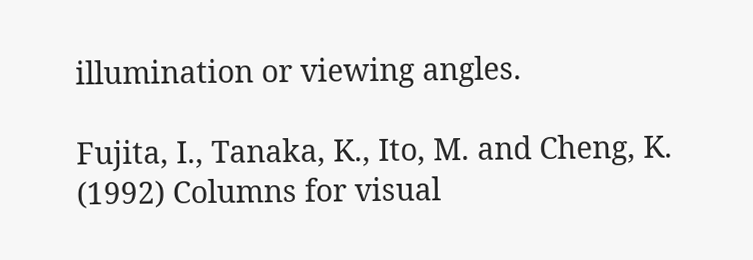illumination or viewing angles.

Fujita, I., Tanaka, K., Ito, M. and Cheng, K. (1992) Columns for visual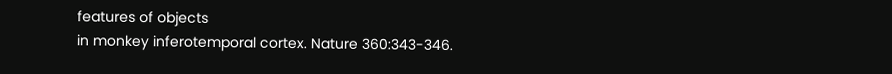features of objects
in monkey inferotemporal cortex. Nature 360:343-346.